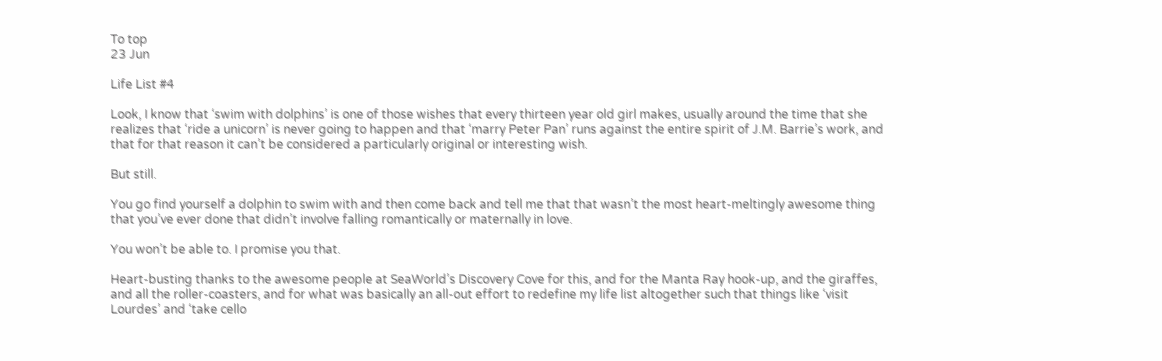To top
23 Jun

Life List #4

Look, I know that ‘swim with dolphins’ is one of those wishes that every thirteen year old girl makes, usually around the time that she realizes that ‘ride a unicorn’ is never going to happen and that ‘marry Peter Pan’ runs against the entire spirit of J.M. Barrie’s work, and that for that reason it can’t be considered a particularly original or interesting wish.

But still.

You go find yourself a dolphin to swim with and then come back and tell me that that wasn’t the most heart-meltingly awesome thing that you’ve ever done that didn’t involve falling romantically or maternally in love.

You won’t be able to. I promise you that.

Heart-busting thanks to the awesome people at SeaWorld’s Discovery Cove for this, and for the Manta Ray hook-up, and the giraffes, and all the roller-coasters, and for what was basically an all-out effort to redefine my life list altogether such that things like ‘visit Lourdes’ and ‘take cello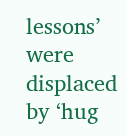lessons’ were displaced by ‘hug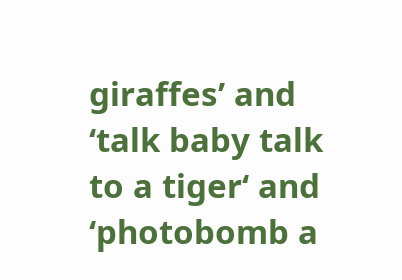giraffes’ and ‘talk baby talk to a tiger‘ and ‘photobomb a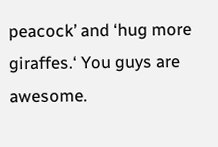peacock’ and ‘hug more giraffes.‘ You guys are awesome.